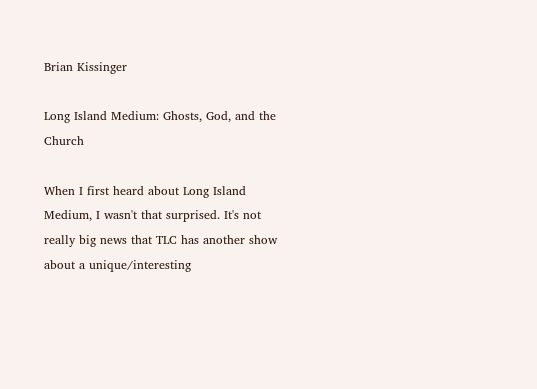Brian Kissinger

Long Island Medium: Ghosts, God, and the Church

When I first heard about Long Island Medium, I wasn't that surprised. It's not really big news that TLC has another show about a unique/interesting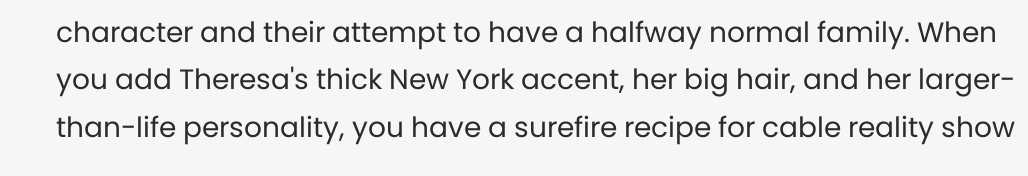character and their attempt to have a halfway normal family. When you add Theresa's thick New York accent, her big hair, and her larger-than-life personality, you have a surefire recipe for cable reality show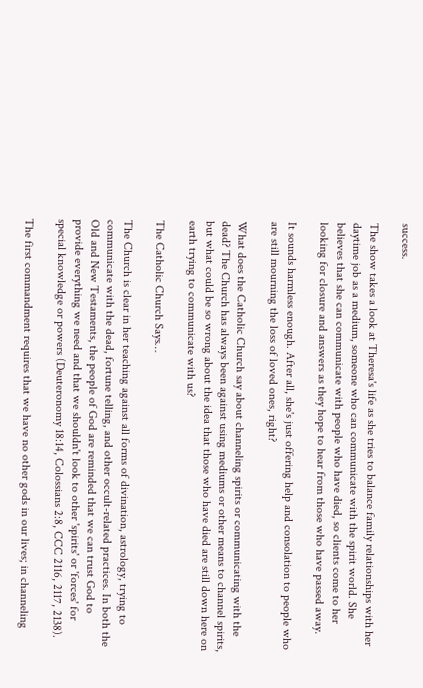success.

The show takes a look at Theresa's life as she tries to balance family relationships with her daytime job as a medium, someone who can communicate with the spirit world. She believes that she can communicate with people who have died, so clients come to her looking for closure and answers as they hope to hear from those who have passed away.

It sounds harmless enough. After all, she's just offering help and consolation to people who are still mourning the loss of loved ones, right?

What does the Catholic Church say about channeling spirits or communicating with the dead? The Church has always been against using mediums or other means to channel spirits, but what could be so wrong about the idea that those who have died are still down here on earth trying to communicate with us?

The Catholic Church Says…

The Church is clear in her teaching against all forms of divination, astrology, trying to communicate with the dead, fortune telling, and other occult-related practices. In both the Old and New Testaments, the people of God are reminded that we can trust God to provide everything we need and that we shouldn't look to other 'spirits' or 'forces' for special knowledge or powers (Deuteronomy 18:14, Colossians 2:8, CCC 2116, 2117, 2138).

The first commandment requires that we have no other gods in our lives; in channeling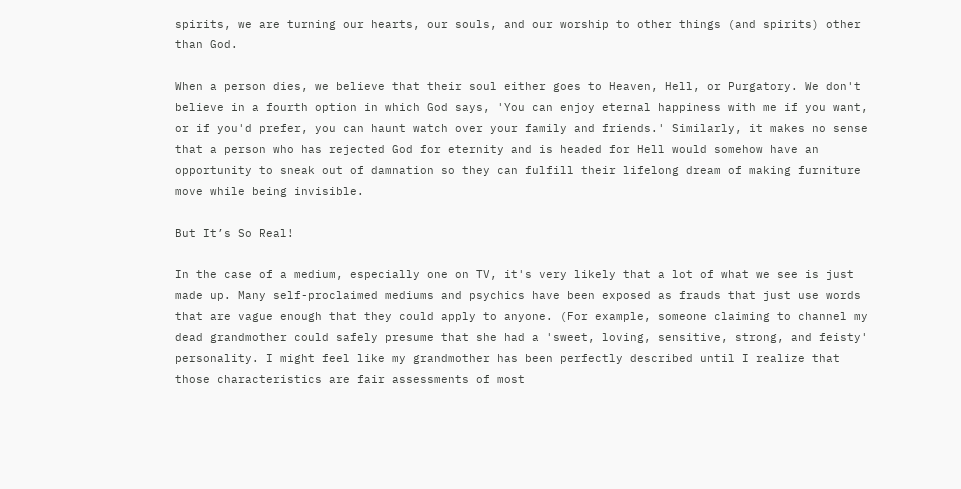spirits, we are turning our hearts, our souls, and our worship to other things (and spirits) other than God.

When a person dies, we believe that their soul either goes to Heaven, Hell, or Purgatory. We don't believe in a fourth option in which God says, 'You can enjoy eternal happiness with me if you want, or if you'd prefer, you can haunt watch over your family and friends.' Similarly, it makes no sense that a person who has rejected God for eternity and is headed for Hell would somehow have an opportunity to sneak out of damnation so they can fulfill their lifelong dream of making furniture move while being invisible.

But It’s So Real!

In the case of a medium, especially one on TV, it's very likely that a lot of what we see is just made up. Many self-proclaimed mediums and psychics have been exposed as frauds that just use words that are vague enough that they could apply to anyone. (For example, someone claiming to channel my dead grandmother could safely presume that she had a 'sweet, loving, sensitive, strong, and feisty' personality. I might feel like my grandmother has been perfectly described until I realize that those characteristics are fair assessments of most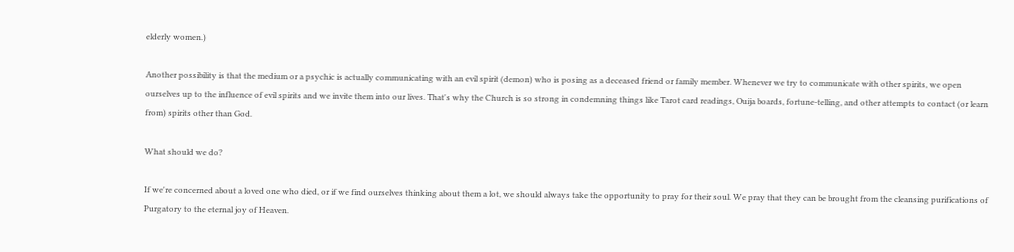elderly women.)

Another possibility is that the medium or a psychic is actually communicating with an evil spirit (demon) who is posing as a deceased friend or family member. Whenever we try to communicate with other spirits, we open ourselves up to the influence of evil spirits and we invite them into our lives. That's why the Church is so strong in condemning things like Tarot card readings, Ouija boards, fortune-telling, and other attempts to contact (or learn from) spirits other than God.

What should we do?

If we're concerned about a loved one who died, or if we find ourselves thinking about them a lot, we should always take the opportunity to pray for their soul. We pray that they can be brought from the cleansing purifications of Purgatory to the eternal joy of Heaven.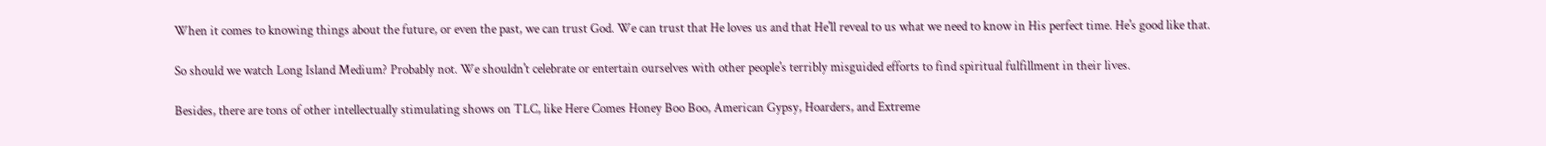When it comes to knowing things about the future, or even the past, we can trust God. We can trust that He loves us and that He'll reveal to us what we need to know in His perfect time. He's good like that.

So should we watch Long Island Medium? Probably not. We shouldn't celebrate or entertain ourselves with other people's terribly misguided efforts to find spiritual fulfillment in their lives.

Besides, there are tons of other intellectually stimulating shows on TLC, like Here Comes Honey Boo Boo, American Gypsy, Hoarders, and Extreme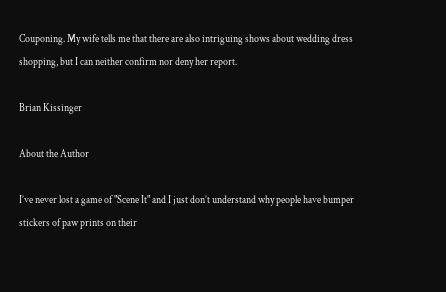Couponing. My wife tells me that there are also intriguing shows about wedding dress shopping, but I can neither confirm nor deny her report.

Brian Kissinger

About the Author

I’ve never lost a game of "Scene It" and I just don’t understand why people have bumper stickers of paw prints on their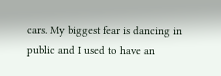cars. My biggest fear is dancing in public and I used to have an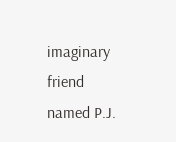imaginary friend named P.J.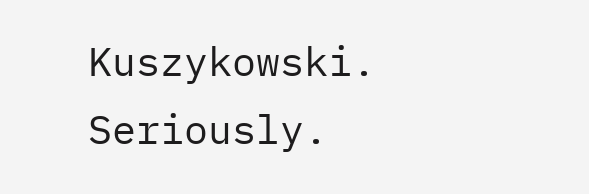Kuszykowski. Seriously.